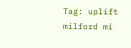Tag: uplift milford mi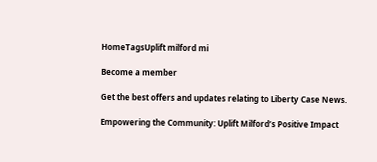HomeTagsUplift milford mi

Become a member

Get the best offers and updates relating to Liberty Case News.

Empowering the Community: Uplift Milford’s Positive Impact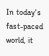In today's fast-paced world, it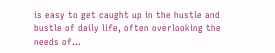is easy to get caught up in the hustle and bustle of daily life, often overlooking the needs of...